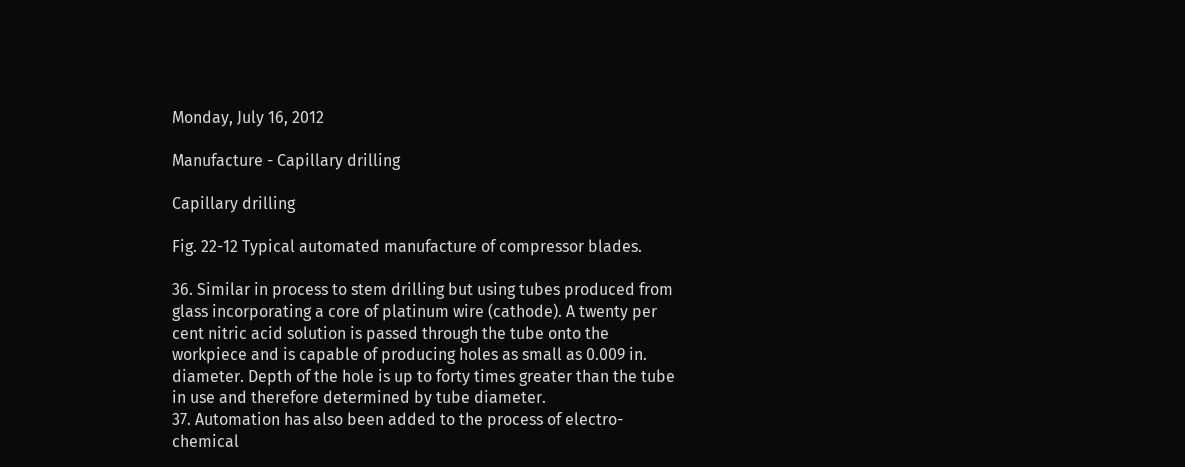Monday, July 16, 2012

Manufacture - Capillary drilling

Capillary drilling

Fig. 22-12 Typical automated manufacture of compressor blades.

36. Similar in process to stem drilling but using tubes produced from glass incorporating a core of platinum wire (cathode). A twenty per cent nitric acid solution is passed through the tube onto the workpiece and is capable of producing holes as small as 0.009 in. diameter. Depth of the hole is up to forty times greater than the tube in use and therefore determined by tube diameter.
37. Automation has also been added to the process of electro-chemical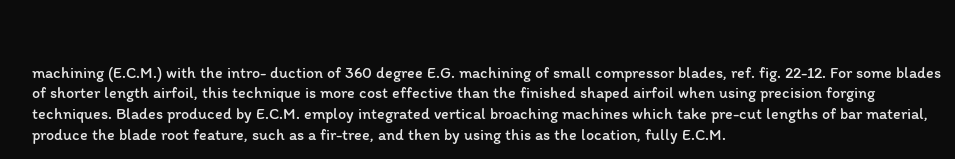machining (E.C.M.) with the intro- duction of 360 degree E.G. machining of small compressor blades, ref. fig. 22-12. For some blades of shorter length airfoil, this technique is more cost effective than the finished shaped airfoil when using precision forging techniques. Blades produced by E.C.M. employ integrated vertical broaching machines which take pre-cut lengths of bar material, produce the blade root feature, such as a fir-tree, and then by using this as the location, fully E.C.M.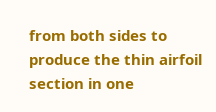from both sides to produce the thin airfoil section in one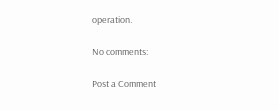operation.

No comments:

Post a Comment